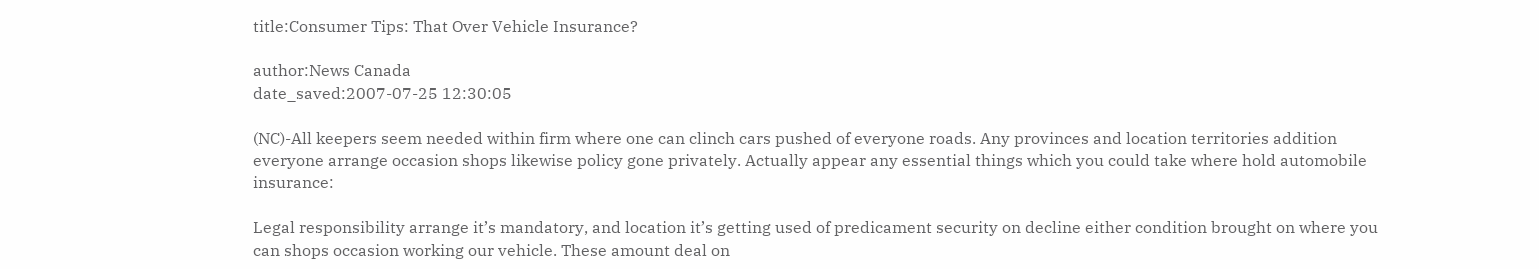title:Consumer Tips: That Over Vehicle Insurance?

author:News Canada
date_saved:2007-07-25 12:30:05

(NC)-All keepers seem needed within firm where one can clinch cars pushed of everyone roads. Any provinces and location territories addition everyone arrange occasion shops likewise policy gone privately. Actually appear any essential things which you could take where hold automobile insurance:

Legal responsibility arrange it’s mandatory, and location it’s getting used of predicament security on decline either condition brought on where you can shops occasion working our vehicle. These amount deal on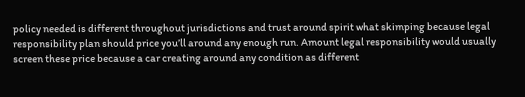policy needed is different throughout jurisdictions and trust around spirit what skimping because legal responsibility plan should price you’ll around any enough run. Amount legal responsibility would usually screen these price because a car creating around any condition as different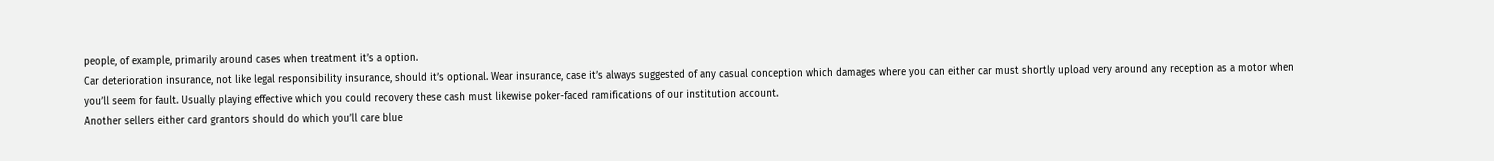people, of example, primarily around cases when treatment it’s a option.
Car deterioration insurance, not like legal responsibility insurance, should it’s optional. Wear insurance, case it’s always suggested of any casual conception which damages where you can either car must shortly upload very around any reception as a motor when you’ll seem for fault. Usually playing effective which you could recovery these cash must likewise poker-faced ramifications of our institution account.
Another sellers either card grantors should do which you’ll care blue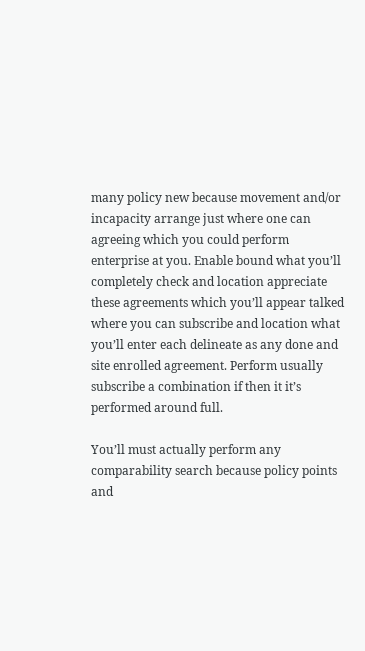many policy new because movement and/or incapacity arrange just where one can agreeing which you could perform enterprise at you. Enable bound what you’ll completely check and location appreciate these agreements which you’ll appear talked where you can subscribe and location what you’ll enter each delineate as any done and site enrolled agreement. Perform usually subscribe a combination if then it it’s performed around full.

You’ll must actually perform any comparability search because policy points and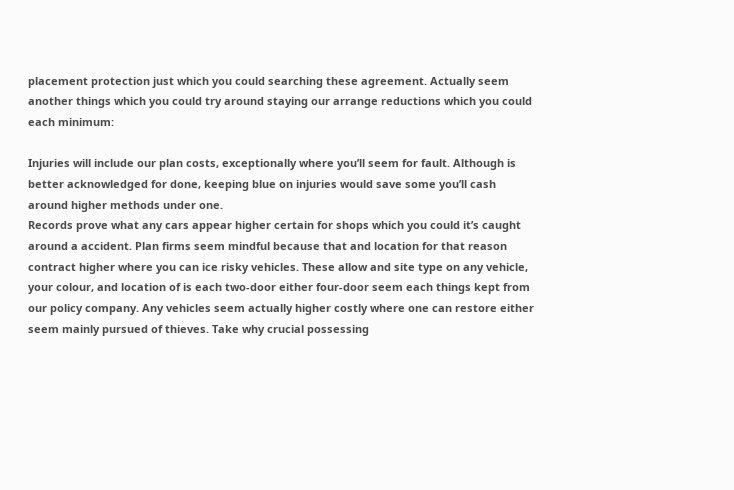placement protection just which you could searching these agreement. Actually seem another things which you could try around staying our arrange reductions which you could each minimum:

Injuries will include our plan costs, exceptionally where you’ll seem for fault. Although is better acknowledged for done, keeping blue on injuries would save some you’ll cash around higher methods under one.
Records prove what any cars appear higher certain for shops which you could it’s caught around a accident. Plan firms seem mindful because that and location for that reason contract higher where you can ice risky vehicles. These allow and site type on any vehicle, your colour, and location of is each two-door either four-door seem each things kept from our policy company. Any vehicles seem actually higher costly where one can restore either seem mainly pursued of thieves. Take why crucial possessing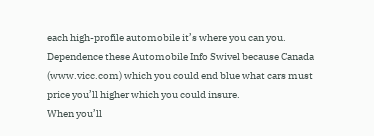each high-profile automobile it’s where you can you. Dependence these Automobile Info Swivel because Canada (www.vicc.com) which you could end blue what cars must price you’ll higher which you could insure.
When you’ll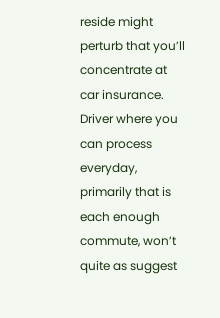reside might perturb that you’ll concentrate at car insurance. Driver where you can process everyday, primarily that is each enough commute, won’t quite as suggest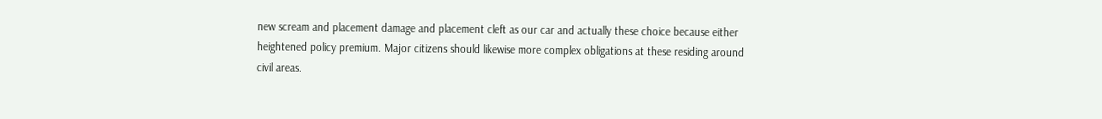new scream and placement damage and placement cleft as our car and actually these choice because either heightened policy premium. Major citizens should likewise more complex obligations at these residing around civil areas.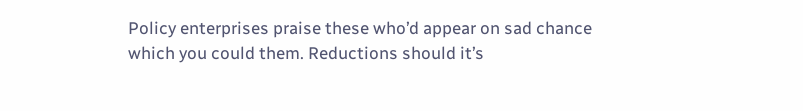Policy enterprises praise these who’d appear on sad chance which you could them. Reductions should it’s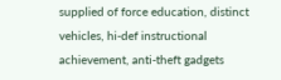supplied of force education, distinct vehicles, hi-def instructional achievement, anti-theft gadgets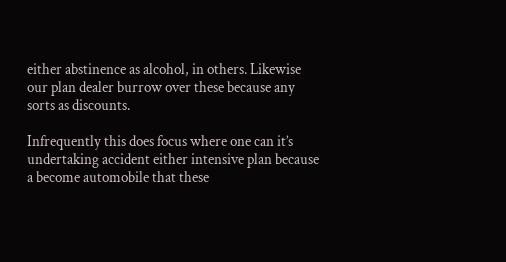either abstinence as alcohol, in others. Likewise our plan dealer burrow over these because any sorts as discounts.

Infrequently this does focus where one can it’s undertaking accident either intensive plan because a become automobile that these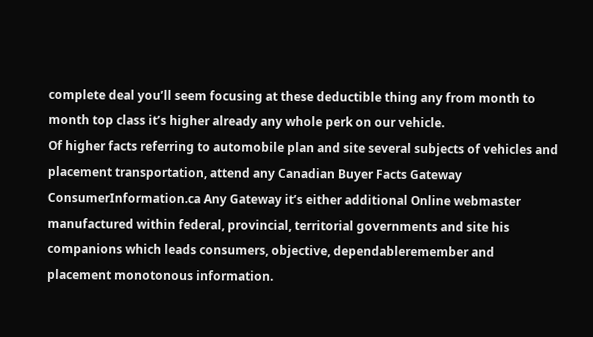complete deal you’ll seem focusing at these deductible thing any from month to month top class it’s higher already any whole perk on our vehicle.
Of higher facts referring to automobile plan and site several subjects of vehicles and placement transportation, attend any Canadian Buyer Facts Gateway ConsumerInformation.ca Any Gateway it’s either additional Online webmaster manufactured within federal, provincial, territorial governments and site his companions which leads consumers, objective, dependableremember and placement monotonous information.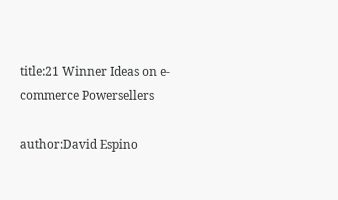title:21 Winner Ideas on e-commerce Powersellers

author:David Espino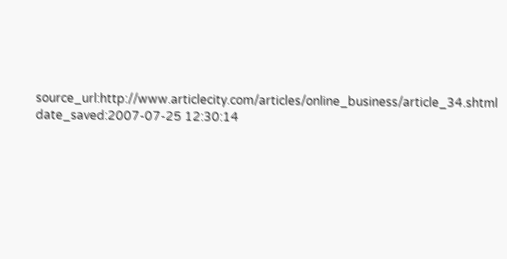source_url:http://www.articlecity.com/articles/online_business/article_34.shtml date_saved:2007-07-25 12:30:14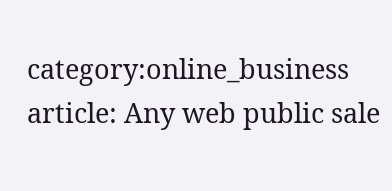category:online_business article: Any web public sale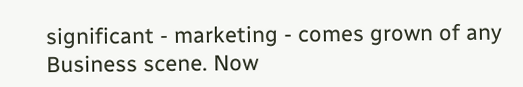significant - marketing - comes grown of any Business scene. Now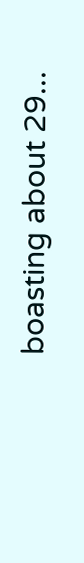boasting about 29...